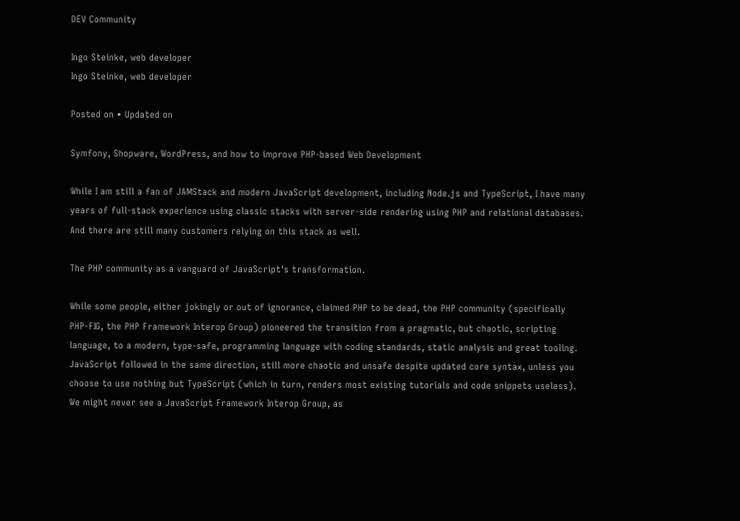DEV Community

Ingo Steinke, web developer
Ingo Steinke, web developer

Posted on • Updated on

Symfony, Shopware, WordPress, and how to improve PHP-based Web Development

While I am still a fan of JAMStack and modern JavaScript development, including Node.js and TypeScript, I have many years of full-stack experience using classic stacks with server-side rendering using PHP and relational databases. And there are still many customers relying on this stack as well.

The PHP community as a vanguard of JavaScript's transformation.

While some people, either jokingly or out of ignorance, claimed PHP to be dead, the PHP community (specifically PHP-FIG, the PHP Framework Interop Group) pioneered the transition from a pragmatic, but chaotic, scripting language, to a modern, type-safe, programming language with coding standards, static analysis and great tooling. JavaScript followed in the same direction, still more chaotic and unsafe despite updated core syntax, unless you choose to use nothing but TypeScript (which in turn, renders most existing tutorials and code snippets useless). We might never see a JavaScript Framework Interop Group, as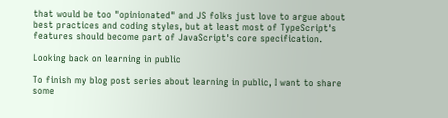that would be too "opinionated" and JS folks just love to argue about best practices and coding styles, but at least most of TypeScript's features should become part of JavaScript's core specification.

Looking back on learning in public

To finish my blog post series about learning in public, I want to share some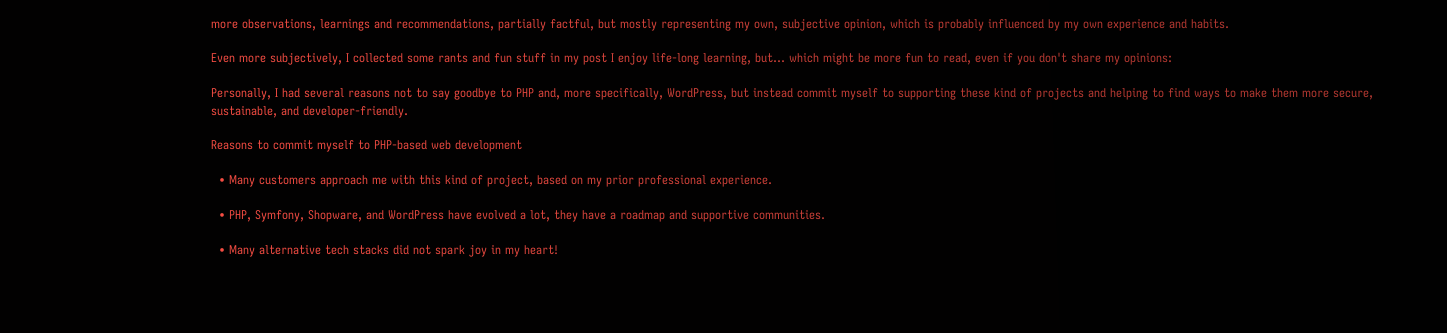more observations, learnings and recommendations, partially factful, but mostly representing my own, subjective opinion, which is probably influenced by my own experience and habits.

Even more subjectively, I collected some rants and fun stuff in my post I enjoy life-long learning, but... which might be more fun to read, even if you don't share my opinions:

Personally, I had several reasons not to say goodbye to PHP and, more specifically, WordPress, but instead commit myself to supporting these kind of projects and helping to find ways to make them more secure, sustainable, and developer-friendly.

Reasons to commit myself to PHP-based web development

  • Many customers approach me with this kind of project, based on my prior professional experience.

  • PHP, Symfony, Shopware, and WordPress have evolved a lot, they have a roadmap and supportive communities.

  • Many alternative tech stacks did not spark joy in my heart!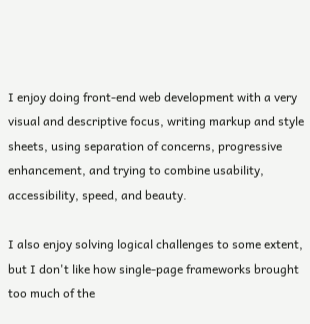I enjoy doing front-end web development with a very visual and descriptive focus, writing markup and style sheets, using separation of concerns, progressive enhancement, and trying to combine usability, accessibility, speed, and beauty.

I also enjoy solving logical challenges to some extent, but I don't like how single-page frameworks brought too much of the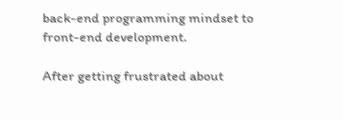back-end programming mindset to front-end development.

After getting frustrated about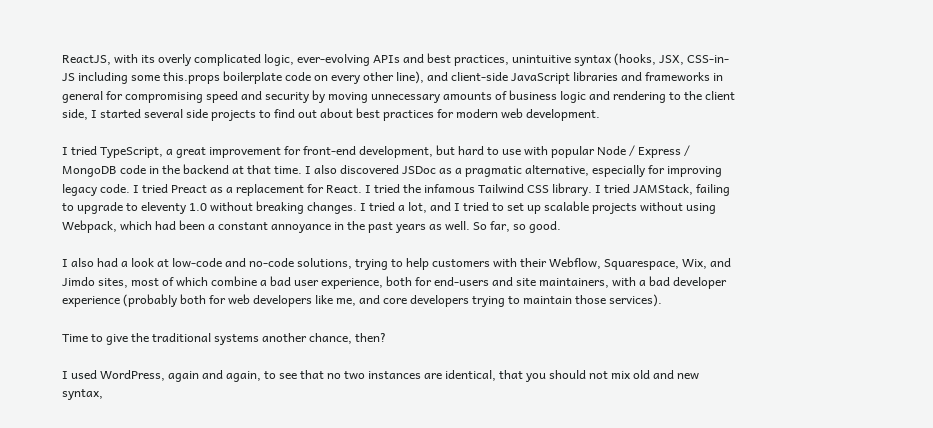ReactJS, with its overly complicated logic, ever-evolving APIs and best practices, unintuitive syntax (hooks, JSX, CSS-in-JS including some this.props boilerplate code on every other line), and client-side JavaScript libraries and frameworks in general for compromising speed and security by moving unnecessary amounts of business logic and rendering to the client side, I started several side projects to find out about best practices for modern web development.

I tried TypeScript, a great improvement for front-end development, but hard to use with popular Node / Express / MongoDB code in the backend at that time. I also discovered JSDoc as a pragmatic alternative, especially for improving legacy code. I tried Preact as a replacement for React. I tried the infamous Tailwind CSS library. I tried JAMStack, failing to upgrade to eleventy 1.0 without breaking changes. I tried a lot, and I tried to set up scalable projects without using Webpack, which had been a constant annoyance in the past years as well. So far, so good.

I also had a look at low-code and no-code solutions, trying to help customers with their Webflow, Squarespace, Wix, and Jimdo sites, most of which combine a bad user experience, both for end-users and site maintainers, with a bad developer experience (probably both for web developers like me, and core developers trying to maintain those services).

Time to give the traditional systems another chance, then?

I used WordPress, again and again, to see that no two instances are identical, that you should not mix old and new syntax,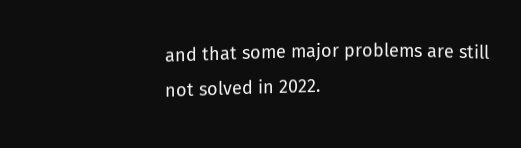and that some major problems are still not solved in 2022.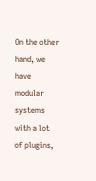On the other hand, we have modular systems with a lot of plugins,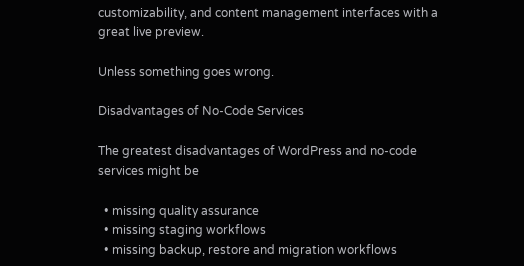customizability, and content management interfaces with a great live preview.

Unless something goes wrong.

Disadvantages of No-Code Services

The greatest disadvantages of WordPress and no-code services might be

  • missing quality assurance
  • missing staging workflows
  • missing backup, restore and migration workflows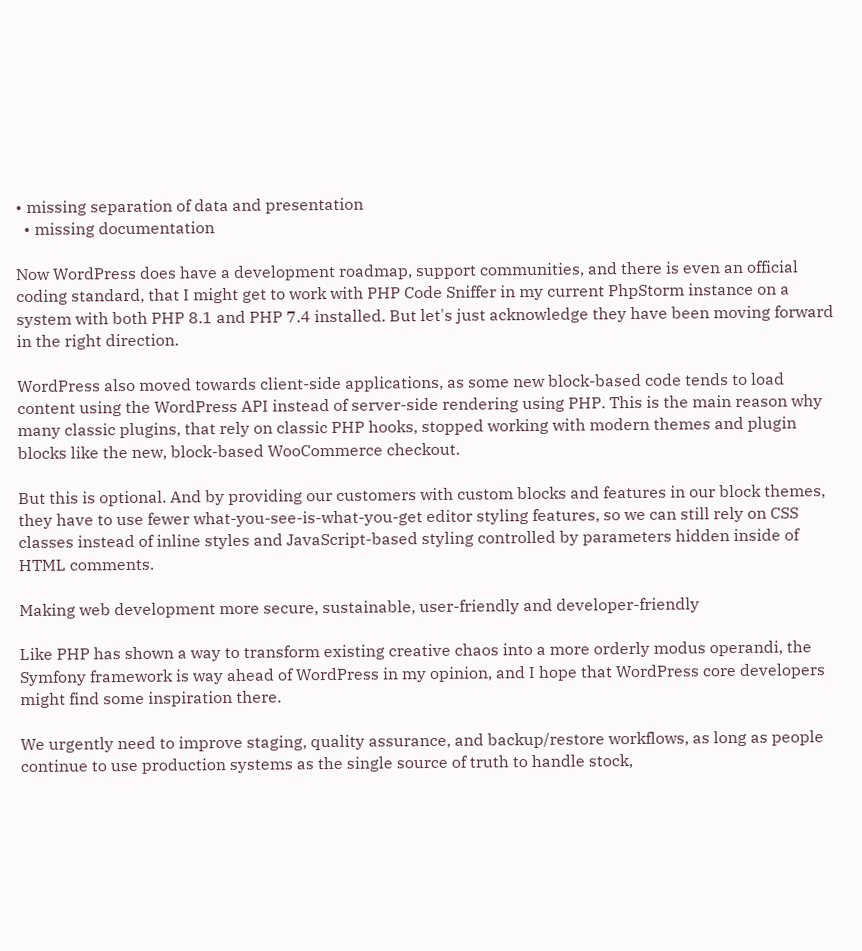• missing separation of data and presentation
  • missing documentation

Now WordPress does have a development roadmap, support communities, and there is even an official coding standard, that I might get to work with PHP Code Sniffer in my current PhpStorm instance on a system with both PHP 8.1 and PHP 7.4 installed. But let's just acknowledge they have been moving forward in the right direction.

WordPress also moved towards client-side applications, as some new block-based code tends to load content using the WordPress API instead of server-side rendering using PHP. This is the main reason why many classic plugins, that rely on classic PHP hooks, stopped working with modern themes and plugin blocks like the new, block-based WooCommerce checkout.

But this is optional. And by providing our customers with custom blocks and features in our block themes, they have to use fewer what-you-see-is-what-you-get editor styling features, so we can still rely on CSS classes instead of inline styles and JavaScript-based styling controlled by parameters hidden inside of HTML comments.

Making web development more secure, sustainable, user-friendly and developer-friendly

Like PHP has shown a way to transform existing creative chaos into a more orderly modus operandi, the Symfony framework is way ahead of WordPress in my opinion, and I hope that WordPress core developers might find some inspiration there.

We urgently need to improve staging, quality assurance, and backup/restore workflows, as long as people continue to use production systems as the single source of truth to handle stock,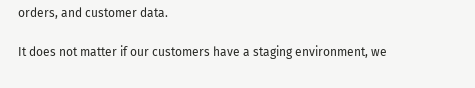orders, and customer data.

It does not matter if our customers have a staging environment, we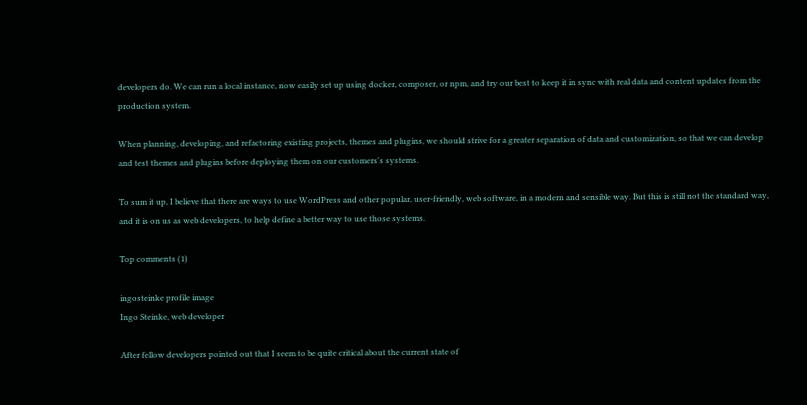developers do. We can run a local instance, now easily set up using docker, composer, or npm, and try our best to keep it in sync with real data and content updates from the production system.

When planning, developing, and refactoring existing projects, themes and plugins, we should strive for a greater separation of data and customization, so that we can develop and test themes and plugins before deploying them on our customers's systems.

To sum it up, I believe that there are ways to use WordPress and other popular, user-friendly, web software, in a modern and sensible way. But this is still not the standard way, and it is on us as web developers, to help define a better way to use those systems.

Top comments (1)

ingosteinke profile image
Ingo Steinke, web developer

After fellow developers pointed out that I seem to be quite critical about the current state of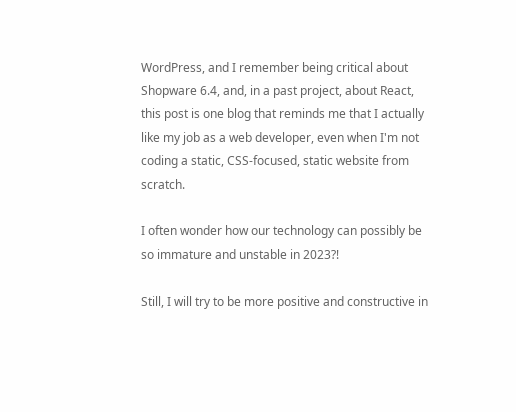WordPress, and I remember being critical about Shopware 6.4, and, in a past project, about React, this post is one blog that reminds me that I actually like my job as a web developer, even when I'm not coding a static, CSS-focused, static website from scratch.

I often wonder how our technology can possibly be so immature and unstable in 2023?!

Still, I will try to be more positive and constructive in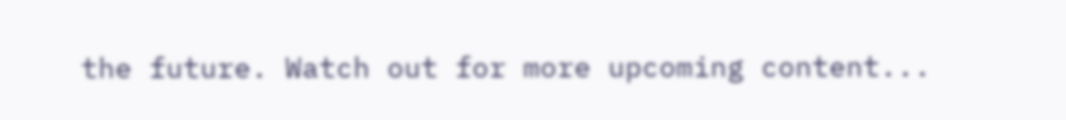the future. Watch out for more upcoming content...